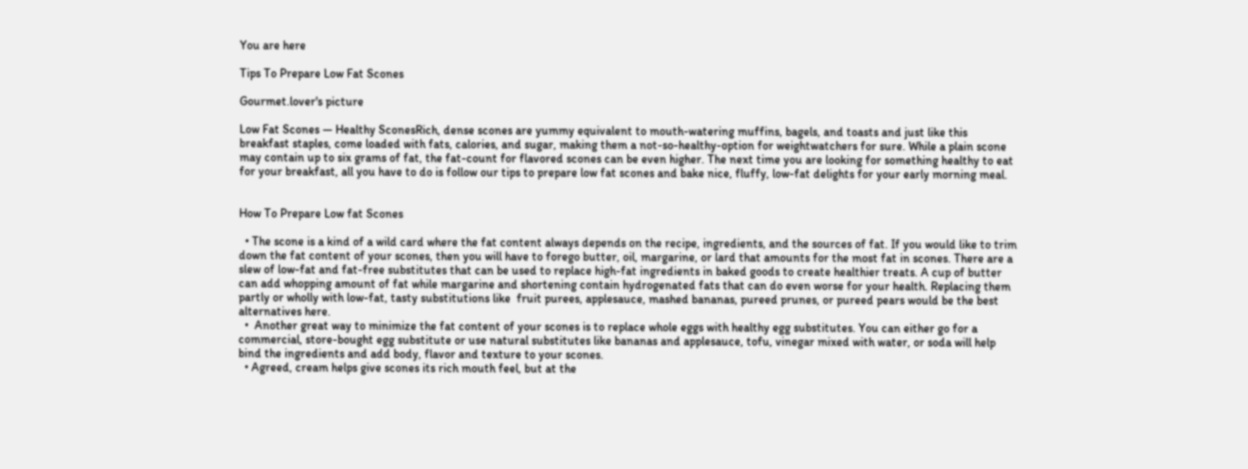You are here

Tips To Prepare Low Fat Scones

Gourmet.lover's picture

Low Fat Scones — Healthy SconesRich, dense scones are yummy equivalent to mouth-watering muffins, bagels, and toasts and just like this breakfast staples, come loaded with fats, calories, and sugar, making them a not-so-healthy-option for weightwatchers for sure. While a plain scone may contain up to six grams of fat, the fat-count for flavored scones can be even higher. The next time you are looking for something healthy to eat for your breakfast, all you have to do is follow our tips to prepare low fat scones and bake nice, fluffy, low-fat delights for your early morning meal.


How To Prepare Low fat Scones

  • The scone is a kind of a wild card where the fat content always depends on the recipe, ingredients, and the sources of fat. If you would like to trim down the fat content of your scones, then you will have to forego butter, oil, margarine, or lard that amounts for the most fat in scones. There are a slew of low-fat and fat-free substitutes that can be used to replace high-fat ingredients in baked goods to create healthier treats. A cup of butter can add whopping amount of fat while margarine and shortening contain hydrogenated fats that can do even worse for your health. Replacing them partly or wholly with low-fat, tasty substitutions like  fruit purees, applesauce, mashed bananas, pureed prunes, or pureed pears would be the best alternatives here.
  •  Another great way to minimize the fat content of your scones is to replace whole eggs with healthy egg substitutes. You can either go for a commercial, store-bought egg substitute or use natural substitutes like bananas and applesauce, tofu, vinegar mixed with water, or soda will help bind the ingredients and add body, flavor and texture to your scones.
  • Agreed, cream helps give scones its rich mouth feel, but at the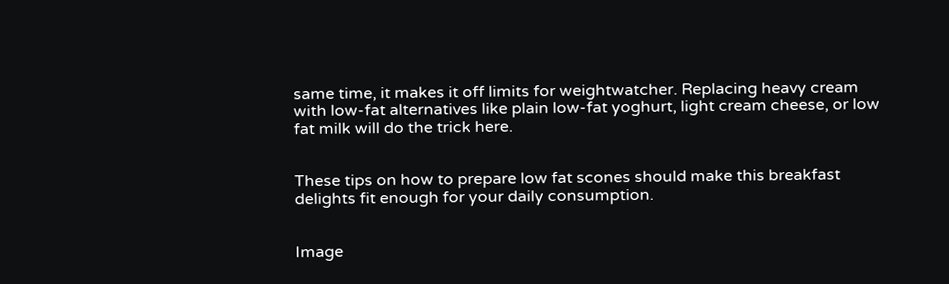same time, it makes it off limits for weightwatcher. Replacing heavy cream with low-fat alternatives like plain low-fat yoghurt, light cream cheese, or low fat milk will do the trick here.


These tips on how to prepare low fat scones should make this breakfast delights fit enough for your daily consumption.


Image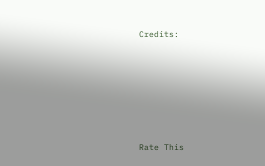Credits:






Rate This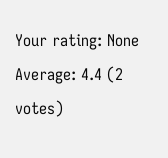Your rating: None
Average: 4.4 (2 votes)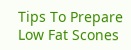Tips To Prepare Low Fat Scones